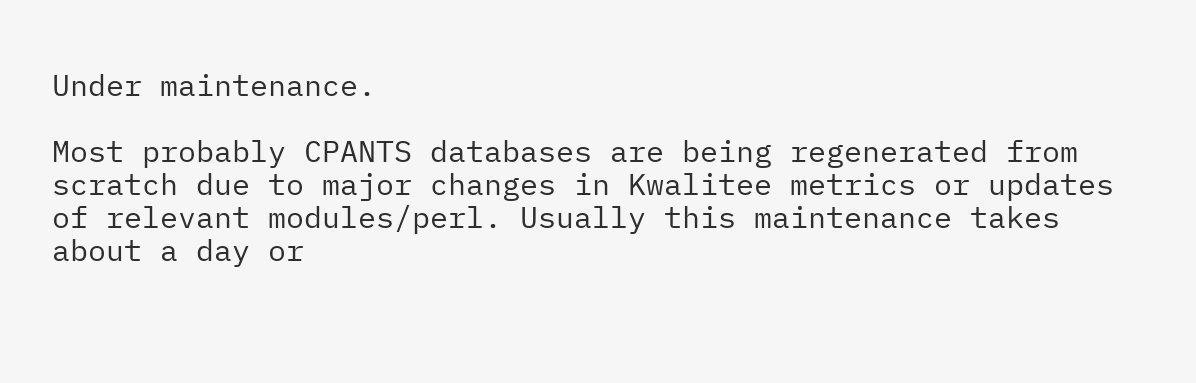Under maintenance.

Most probably CPANTS databases are being regenerated from scratch due to major changes in Kwalitee metrics or updates of relevant modules/perl. Usually this maintenance takes about a day or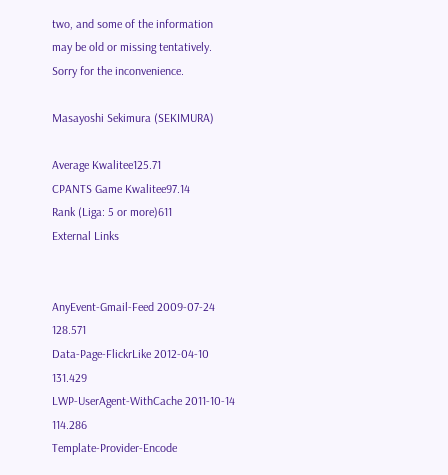two, and some of the information may be old or missing tentatively. Sorry for the inconvenience.

Masayoshi Sekimura (SEKIMURA)

Average Kwalitee125.71
CPANTS Game Kwalitee97.14
Rank (Liga: 5 or more)611
External Links


AnyEvent-Gmail-Feed 2009-07-24 128.571
Data-Page-FlickrLike 2012-04-10 131.429
LWP-UserAgent-WithCache 2011-10-14 114.286
Template-Provider-Encode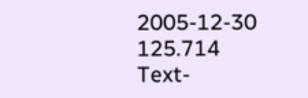2005-12-30 125.714
Text-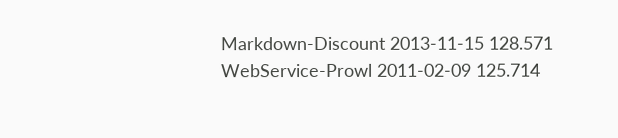Markdown-Discount 2013-11-15 128.571
WebService-Prowl 2011-02-09 125.714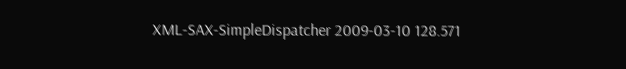XML-SAX-SimpleDispatcher 2009-03-10 128.571